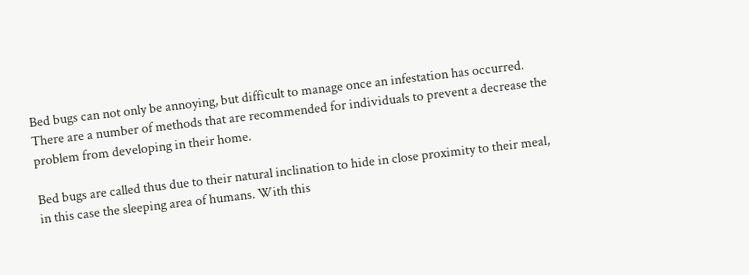Bed bugs can not only be annoying, but difficult to manage once an infestation has occurred. There are a number of methods that are recommended for individuals to prevent a decrease the problem from developing in their home.

Bed bugs are called thus due to their natural inclination to hide in close proximity to their meal, in this case the sleeping area of humans. With this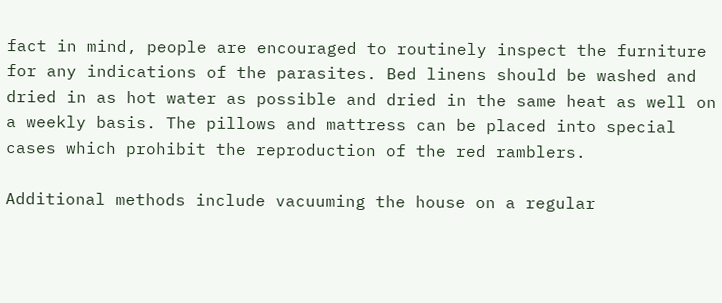fact in mind, people are encouraged to routinely inspect the furniture for any indications of the parasites. Bed linens should be washed and dried in as hot water as possible and dried in the same heat as well on a weekly basis. The pillows and mattress can be placed into special cases which prohibit the reproduction of the red ramblers.

Additional methods include vacuuming the house on a regular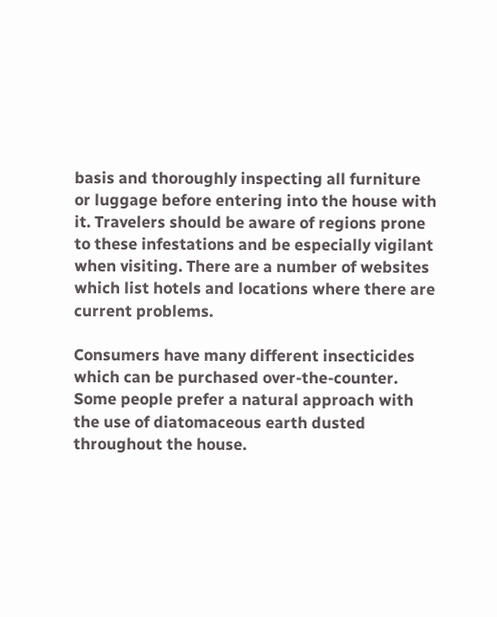basis and thoroughly inspecting all furniture or luggage before entering into the house with it. Travelers should be aware of regions prone to these infestations and be especially vigilant when visiting. There are a number of websites which list hotels and locations where there are current problems.

Consumers have many different insecticides which can be purchased over-the-counter. Some people prefer a natural approach with the use of diatomaceous earth dusted throughout the house.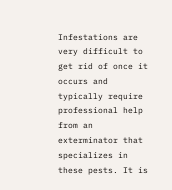Infestations are very difficult to get rid of once it occurs and typically require professional help from an exterminator that specializes in these pests. It is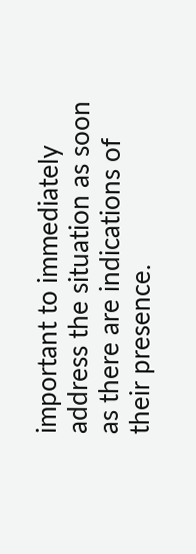important to immediately address the situation as soon as there are indications of their presence.